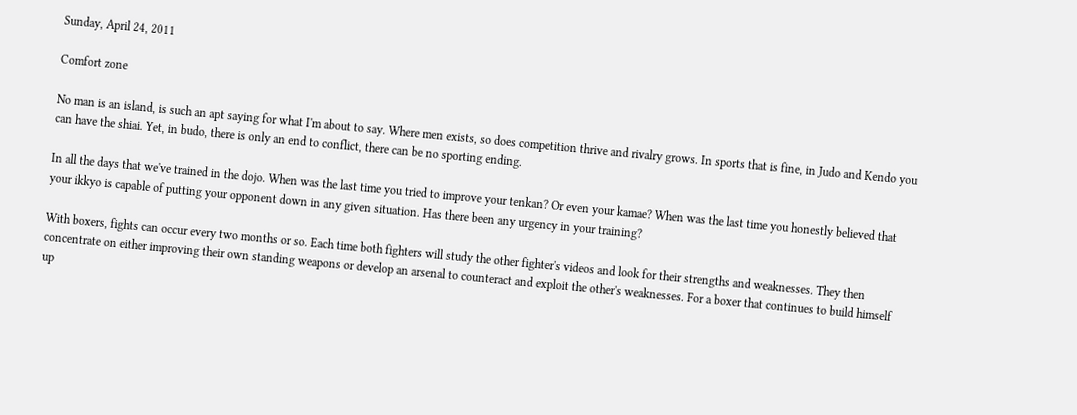Sunday, April 24, 2011

Comfort zone

No man is an island, is such an apt saying for what I'm about to say. Where men exists, so does competition thrive and rivalry grows. In sports that is fine, in Judo and Kendo you can have the shiai. Yet, in budo, there is only an end to conflict, there can be no sporting ending.

In all the days that we've trained in the dojo. When was the last time you tried to improve your tenkan? Or even your kamae? When was the last time you honestly believed that your ikkyo is capable of putting your opponent down in any given situation. Has there been any urgency in your training?

With boxers, fights can occur every two months or so. Each time both fighters will study the other fighter's videos and look for their strengths and weaknesses. They then concentrate on either improving their own standing weapons or develop an arsenal to counteract and exploit the other's weaknesses. For a boxer that continues to build himself up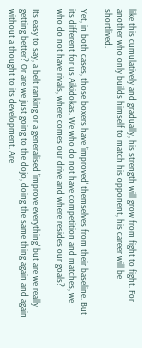like this cumulatively and gradually, his strength will grow from fight to fight. For another who only builds himself to match his opponent, his career will be shortlived.

Yet, in both cases, those boxers have 'improved' themselves from their baseline. But its different for us Aikidokas. We who do not have competition and matches, we who do not have rivals, where comes our drive and where resides our goals?

Its easy to say, a belt ranking or a generalised 'improve everything' but are we really getting better? Or are we just going to the dojo, doing the same thing again and again without a thought to its development. Are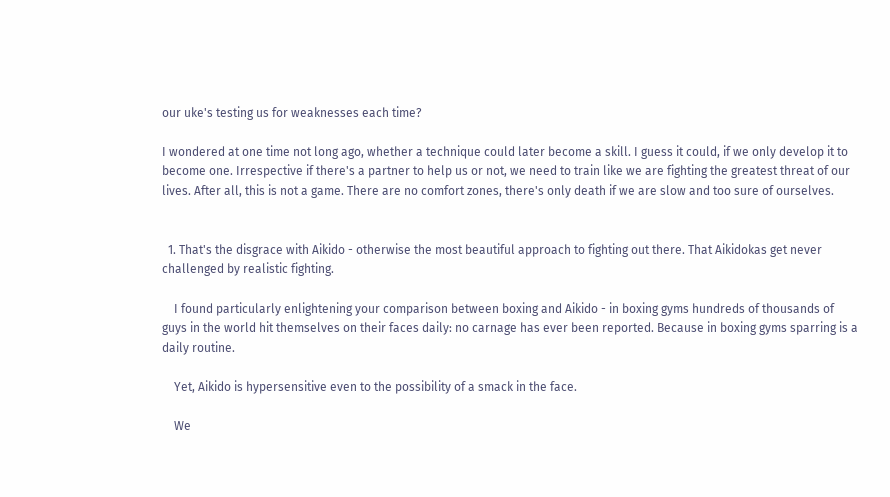our uke's testing us for weaknesses each time?

I wondered at one time not long ago, whether a technique could later become a skill. I guess it could, if we only develop it to become one. Irrespective if there's a partner to help us or not, we need to train like we are fighting the greatest threat of our lives. After all, this is not a game. There are no comfort zones, there's only death if we are slow and too sure of ourselves.


  1. That's the disgrace with Aikido - otherwise the most beautiful approach to fighting out there. That Aikidokas get never challenged by realistic fighting.

    I found particularly enlightening your comparison between boxing and Aikido - in boxing gyms hundreds of thousands of guys in the world hit themselves on their faces daily: no carnage has ever been reported. Because in boxing gyms sparring is a daily routine.

    Yet, Aikido is hypersensitive even to the possibility of a smack in the face.

    We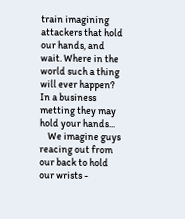train imagining attackers that hold our hands, and wait. Where in the world such a thing will ever happen? In a business metting they may hold your hands...
    We imagine guys reacing out from our back to hold our wrists -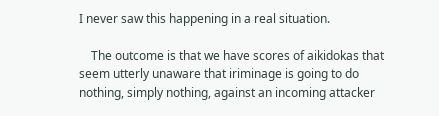I never saw this happening in a real situation.

    The outcome is that we have scores of aikidokas that seem utterly unaware that iriminage is going to do nothing, simply nothing, against an incoming attacker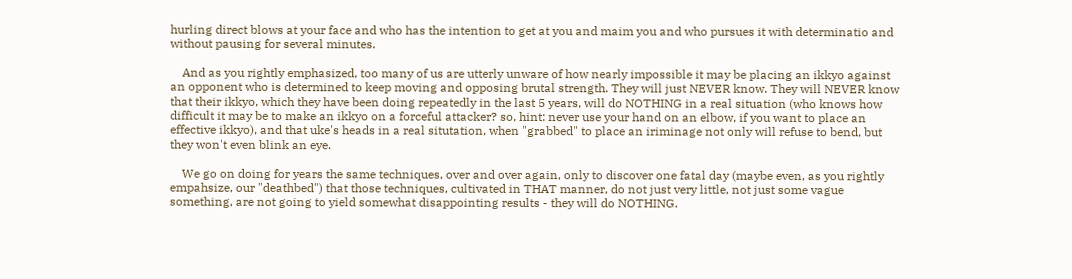hurling direct blows at your face and who has the intention to get at you and maim you and who pursues it with determinatio and without pausing for several minutes.

    And as you rightly emphasized, too many of us are utterly unware of how nearly impossible it may be placing an ikkyo against an opponent who is determined to keep moving and opposing brutal strength. They will just NEVER know. They will NEVER know that their ikkyo, which they have been doing repeatedly in the last 5 years, will do NOTHING in a real situation (who knows how difficult it may be to make an ikkyo on a forceful attacker? so, hint: never use your hand on an elbow, if you want to place an effective ikkyo), and that uke's heads in a real situtation, when "grabbed" to place an iriminage not only will refuse to bend, but they won't even blink an eye.

    We go on doing for years the same techniques, over and over again, only to discover one fatal day (maybe even, as you rightly empahsize, our "deathbed") that those techniques, cultivated in THAT manner, do not just very little, not just some vague something, are not going to yield somewhat disappointing results - they will do NOTHING.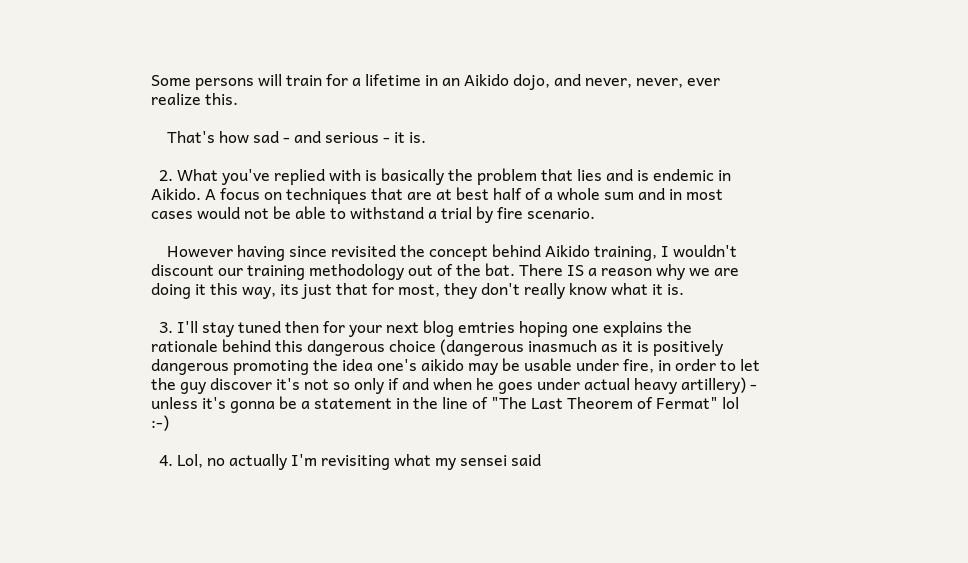Some persons will train for a lifetime in an Aikido dojo, and never, never, ever realize this.

    That's how sad - and serious - it is.

  2. What you've replied with is basically the problem that lies and is endemic in Aikido. A focus on techniques that are at best half of a whole sum and in most cases would not be able to withstand a trial by fire scenario.

    However having since revisited the concept behind Aikido training, I wouldn't discount our training methodology out of the bat. There IS a reason why we are doing it this way, its just that for most, they don't really know what it is.

  3. I'll stay tuned then for your next blog emtries hoping one explains the rationale behind this dangerous choice (dangerous inasmuch as it is positively dangerous promoting the idea one's aikido may be usable under fire, in order to let the guy discover it's not so only if and when he goes under actual heavy artillery) - unless it's gonna be a statement in the line of "The Last Theorem of Fermat" lol :-)

  4. Lol, no actually I'm revisiting what my sensei said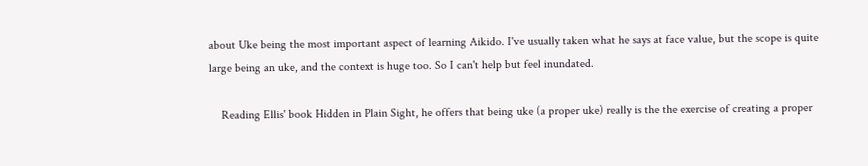about Uke being the most important aspect of learning Aikido. I've usually taken what he says at face value, but the scope is quite large being an uke, and the context is huge too. So I can't help but feel inundated.

    Reading Ellis' book Hidden in Plain Sight, he offers that being uke (a proper uke) really is the the exercise of creating a proper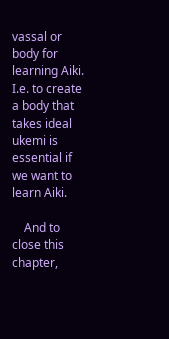vassal or body for learning Aiki. I.e. to create a body that takes ideal ukemi is essential if we want to learn Aiki.

    And to close this chapter,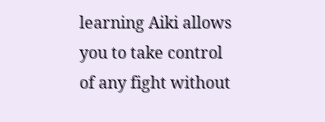learning Aiki allows you to take control of any fight without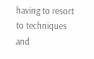having to resort to techniques and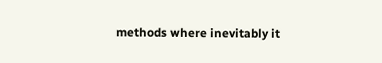methods where inevitably it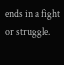ends in a fight or struggle.